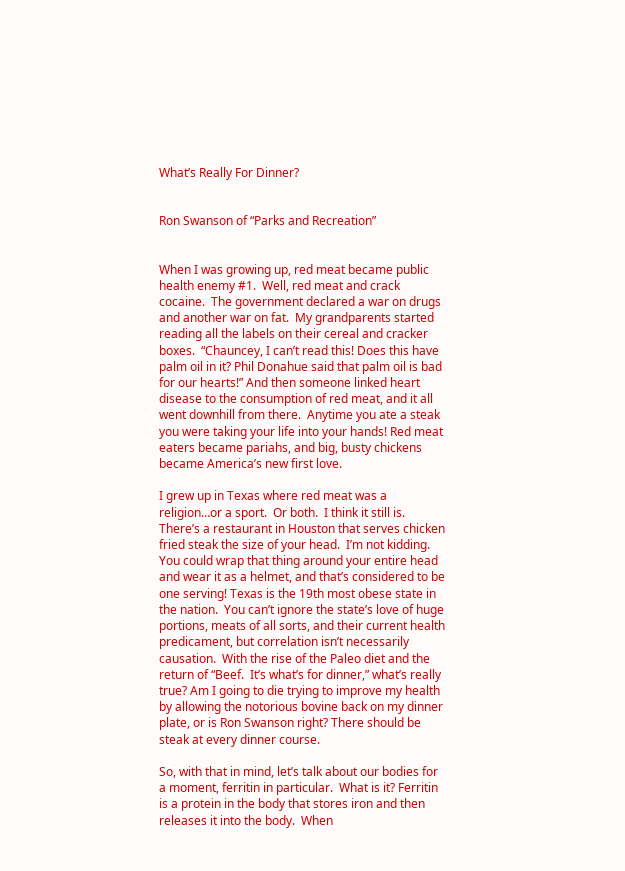What’s Really For Dinner?


Ron Swanson of “Parks and Recreation”


When I was growing up, red meat became public health enemy #1.  Well, red meat and crack cocaine.  The government declared a war on drugs and another war on fat.  My grandparents started reading all the labels on their cereal and cracker boxes.  “Chauncey, I can’t read this! Does this have palm oil in it? Phil Donahue said that palm oil is bad for our hearts!” And then someone linked heart disease to the consumption of red meat, and it all went downhill from there.  Anytime you ate a steak you were taking your life into your hands! Red meat eaters became pariahs, and big, busty chickens became America’s new first love.

I grew up in Texas where red meat was a religion…or a sport.  Or both.  I think it still is.  There’s a restaurant in Houston that serves chicken fried steak the size of your head.  I’m not kidding.  You could wrap that thing around your entire head and wear it as a helmet, and that’s considered to be one serving! Texas is the 19th most obese state in the nation.  You can’t ignore the state’s love of huge portions, meats of all sorts, and their current health predicament, but correlation isn’t necessarily causation.  With the rise of the Paleo diet and the return of “Beef.  It’s what’s for dinner,” what’s really true? Am I going to die trying to improve my health by allowing the notorious bovine back on my dinner plate, or is Ron Swanson right? There should be steak at every dinner course.

So, with that in mind, let’s talk about our bodies for a moment, ferritin in particular.  What is it? Ferritin is a protein in the body that stores iron and then releases it into the body.  When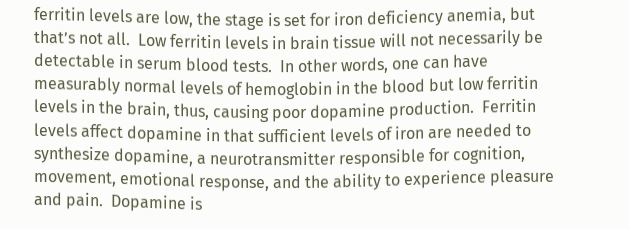ferritin levels are low, the stage is set for iron deficiency anemia, but that’s not all.  Low ferritin levels in brain tissue will not necessarily be detectable in serum blood tests.  In other words, one can have measurably normal levels of hemoglobin in the blood but low ferritin levels in the brain, thus, causing poor dopamine production.  Ferritin levels affect dopamine in that sufficient levels of iron are needed to synthesize dopamine, a neurotransmitter responsible for cognition, movement, emotional response, and the ability to experience pleasure and pain.  Dopamine is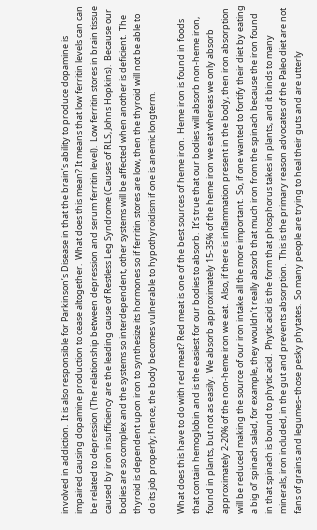involved in addiction.  It is also responsible for Parkinson’s Disease in that the brain’s ability to produce dopamine is impaired causing dopamine production to cease altogether.  What does this mean? It means that low ferritin levels can can be related to depression (The relationship between depression and serum ferritin level).  Low ferritin stores in brain tissue caused by iron insufficiency are the leading cause of Restless Leg Syndrome (Causes of RLS, Johns Hopkins).  Because our bodies are so complex and the systems so interdependent, other systems will be affected when another is deficient.  The thyroid is dependent upon iron to synthesize its hormones so if ferritin stores are low, then the thyroid will not be able to do its job properly; hence, the body becomes vulnerable to hypothyroidism if one is anemic longterm.

What does this have to do with red meat? Red meat is one of the best sources of heme iron.  Heme iron is found in foods that contain hemoglobin and is the easiest for our bodies to absorb.  It’s true that our bodies will absorb non-heme iron, found in plants, but not as easily.  We absorb approximately 15-35% of the heme iron we eat whereas we only absorb approximately 2-20% of the non-heme iron we eat.  Also, if there is inflammation present in the body, then iron absorption will be reduced making the source of our iron intake all the more important.  So, if one wanted to fortify their diet by eating a big ol’ spinach salad, for example, they wouldn’t really absorb that much iron from the spinach because the iron found in that spinach is bound to phytic acid.  Phytic acid is the form that phosphorus takes in plants, and it binds to many minerals, iron included, in the gut and prevents absorption.  This is the primary reason advocates of the Paleo diet are not fans of grains and legumes–those pesky phytates.  So many people are trying to heal their guts and are utterly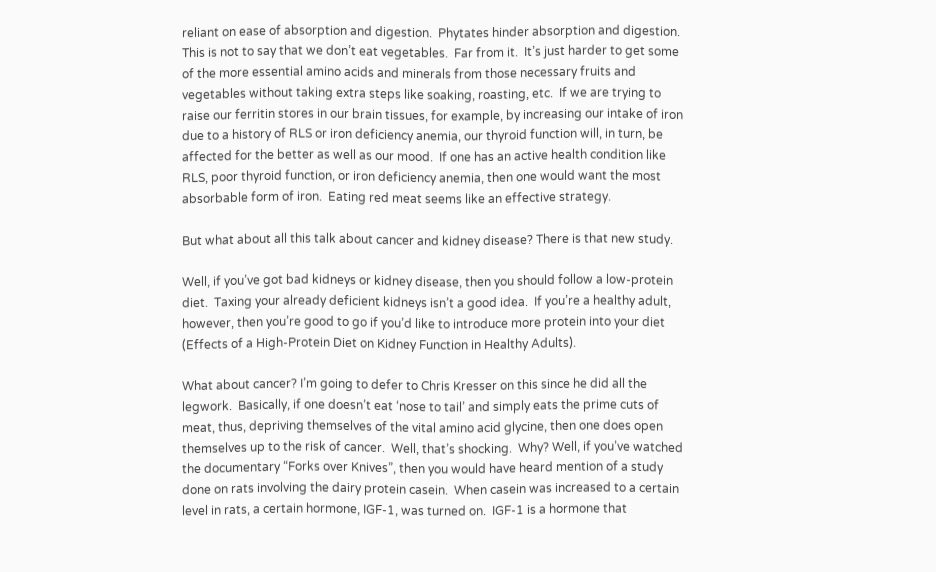reliant on ease of absorption and digestion.  Phytates hinder absorption and digestion.  This is not to say that we don’t eat vegetables.  Far from it.  It’s just harder to get some of the more essential amino acids and minerals from those necessary fruits and vegetables without taking extra steps like soaking, roasting, etc.  If we are trying to raise our ferritin stores in our brain tissues, for example, by increasing our intake of iron due to a history of RLS or iron deficiency anemia, our thyroid function will, in turn, be affected for the better as well as our mood.  If one has an active health condition like RLS, poor thyroid function, or iron deficiency anemia, then one would want the most absorbable form of iron.  Eating red meat seems like an effective strategy.

But what about all this talk about cancer and kidney disease? There is that new study.

Well, if you’ve got bad kidneys or kidney disease, then you should follow a low-protein diet.  Taxing your already deficient kidneys isn’t a good idea.  If you’re a healthy adult, however, then you’re good to go if you’d like to introduce more protein into your diet (Effects of a High-Protein Diet on Kidney Function in Healthy Adults).

What about cancer? I’m going to defer to Chris Kresser on this since he did all the legwork.  Basically, if one doesn’t eat ‘nose to tail’ and simply eats the prime cuts of meat, thus, depriving themselves of the vital amino acid glycine, then one does open themselves up to the risk of cancer.  Well, that’s shocking.  Why? Well, if you’ve watched the documentary “Forks over Knives”, then you would have heard mention of a study done on rats involving the dairy protein casein.  When casein was increased to a certain level in rats, a certain hormone, IGF-1, was turned on.  IGF-1 is a hormone that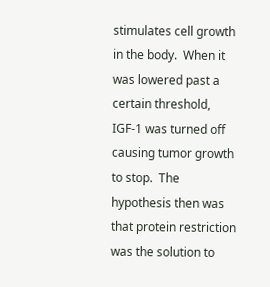stimulates cell growth in the body.  When it was lowered past a certain threshold, IGF-1 was turned off causing tumor growth to stop.  The hypothesis then was that protein restriction was the solution to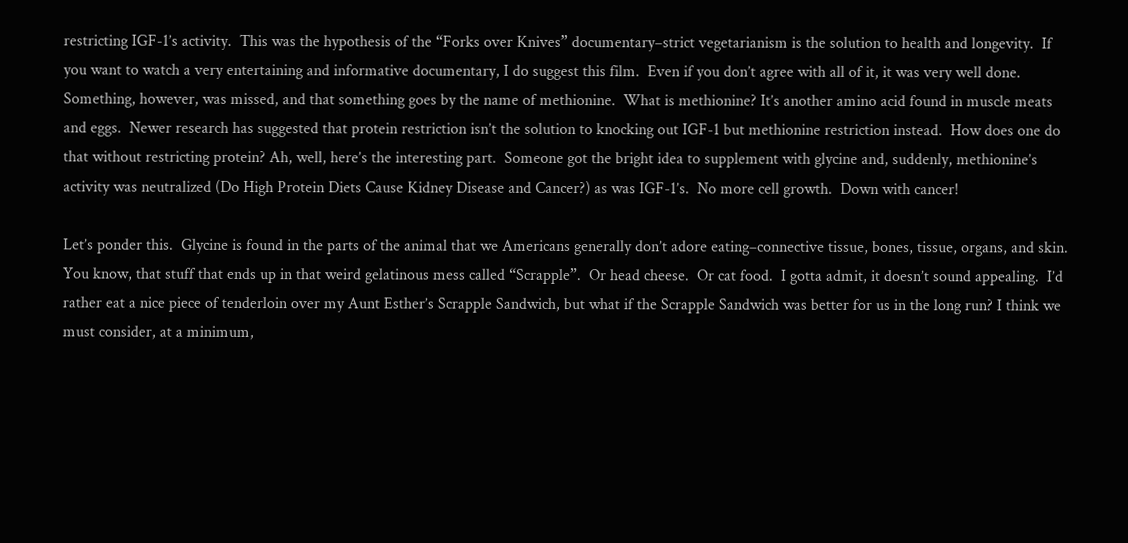restricting IGF-1’s activity.  This was the hypothesis of the “Forks over Knives” documentary–strict vegetarianism is the solution to health and longevity.  If you want to watch a very entertaining and informative documentary, I do suggest this film.  Even if you don’t agree with all of it, it was very well done.  Something, however, was missed, and that something goes by the name of methionine.  What is methionine? It’s another amino acid found in muscle meats and eggs.  Newer research has suggested that protein restriction isn’t the solution to knocking out IGF-1 but methionine restriction instead.  How does one do that without restricting protein? Ah, well, here’s the interesting part.  Someone got the bright idea to supplement with glycine and, suddenly, methionine’s activity was neutralized (Do High Protein Diets Cause Kidney Disease and Cancer?) as was IGF-1’s.  No more cell growth.  Down with cancer!

Let’s ponder this.  Glycine is found in the parts of the animal that we Americans generally don’t adore eating–connective tissue, bones, tissue, organs, and skin.  You know, that stuff that ends up in that weird gelatinous mess called “Scrapple”.  Or head cheese.  Or cat food.  I gotta admit, it doesn’t sound appealing.  I’d rather eat a nice piece of tenderloin over my Aunt Esther’s Scrapple Sandwich, but what if the Scrapple Sandwich was better for us in the long run? I think we must consider, at a minimum,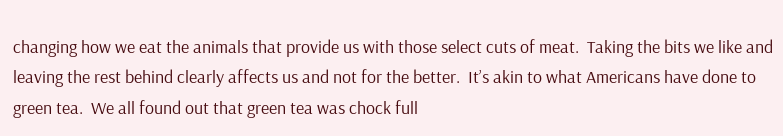changing how we eat the animals that provide us with those select cuts of meat.  Taking the bits we like and leaving the rest behind clearly affects us and not for the better.  It’s akin to what Americans have done to green tea.  We all found out that green tea was chock full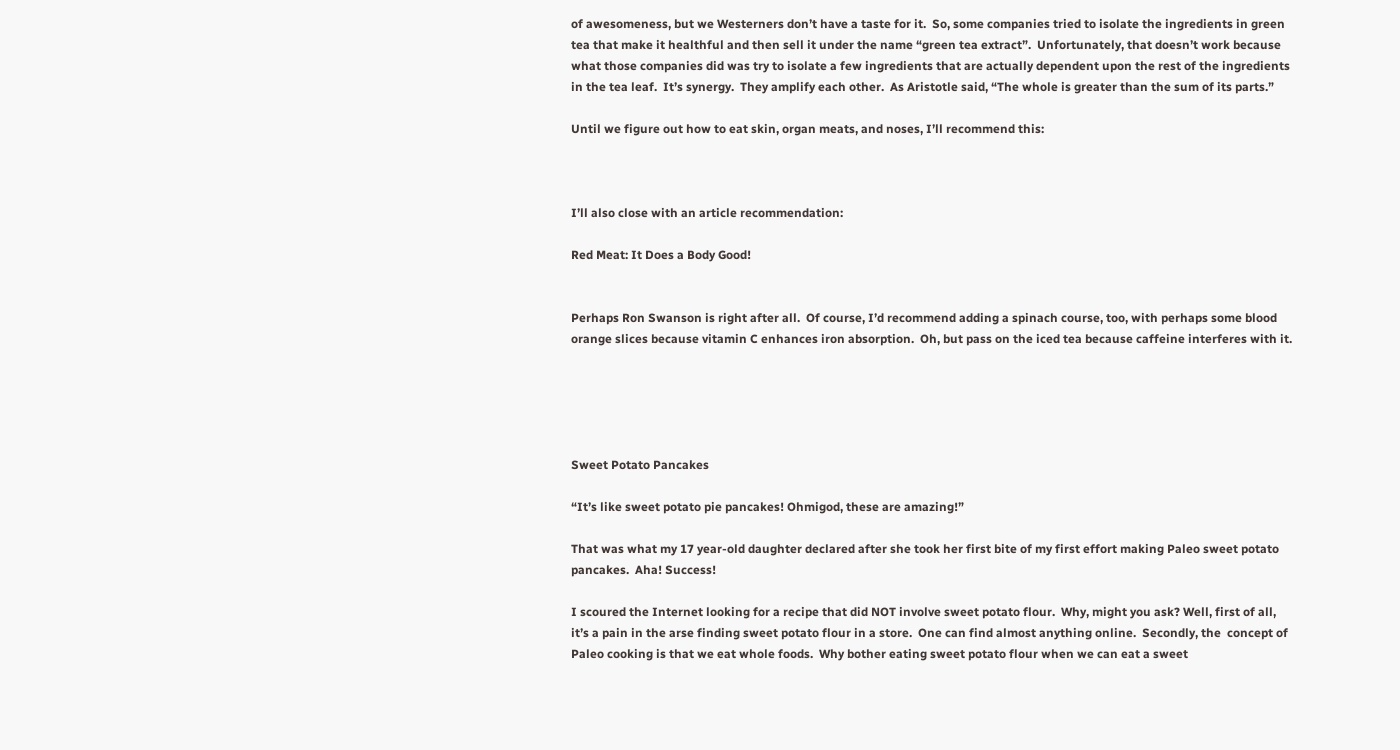of awesomeness, but we Westerners don’t have a taste for it.  So, some companies tried to isolate the ingredients in green tea that make it healthful and then sell it under the name “green tea extract”.  Unfortunately, that doesn’t work because what those companies did was try to isolate a few ingredients that are actually dependent upon the rest of the ingredients in the tea leaf.  It’s synergy.  They amplify each other.  As Aristotle said, “The whole is greater than the sum of its parts.”

Until we figure out how to eat skin, organ meats, and noses, I’ll recommend this:



I’ll also close with an article recommendation:

Red Meat: It Does a Body Good!


Perhaps Ron Swanson is right after all.  Of course, I’d recommend adding a spinach course, too, with perhaps some blood orange slices because vitamin C enhances iron absorption.  Oh, but pass on the iced tea because caffeine interferes with it.





Sweet Potato Pancakes

“It’s like sweet potato pie pancakes! Ohmigod, these are amazing!”

That was what my 17 year-old daughter declared after she took her first bite of my first effort making Paleo sweet potato pancakes.  Aha! Success!

I scoured the Internet looking for a recipe that did NOT involve sweet potato flour.  Why, might you ask? Well, first of all, it’s a pain in the arse finding sweet potato flour in a store.  One can find almost anything online.  Secondly, the  concept of Paleo cooking is that we eat whole foods.  Why bother eating sweet potato flour when we can eat a sweet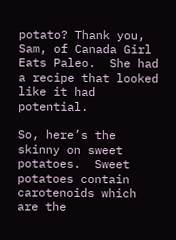potato? Thank you, Sam, of Canada Girl Eats Paleo.  She had a recipe that looked like it had potential.

So, here’s the skinny on sweet potatoes.  Sweet potatoes contain carotenoids which are the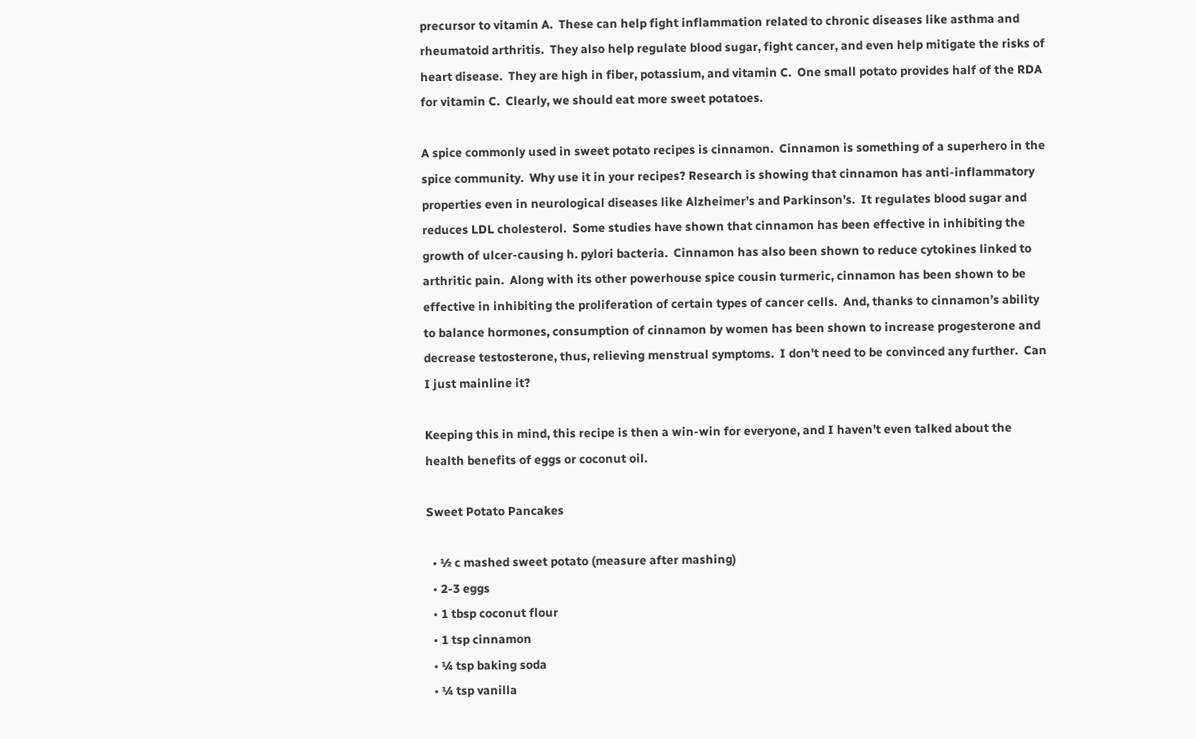precursor to vitamin A.  These can help fight inflammation related to chronic diseases like asthma and rheumatoid arthritis.  They also help regulate blood sugar, fight cancer, and even help mitigate the risks of heart disease.  They are high in fiber, potassium, and vitamin C.  One small potato provides half of the RDA for vitamin C.  Clearly, we should eat more sweet potatoes.

A spice commonly used in sweet potato recipes is cinnamon.  Cinnamon is something of a superhero in the spice community.  Why use it in your recipes? Research is showing that cinnamon has anti-inflammatory properties even in neurological diseases like Alzheimer’s and Parkinson’s.  It regulates blood sugar and reduces LDL cholesterol.  Some studies have shown that cinnamon has been effective in inhibiting the growth of ulcer-causing h. pylori bacteria.  Cinnamon has also been shown to reduce cytokines linked to arthritic pain.  Along with its other powerhouse spice cousin turmeric, cinnamon has been shown to be effective in inhibiting the proliferation of certain types of cancer cells.  And, thanks to cinnamon’s ability to balance hormones, consumption of cinnamon by women has been shown to increase progesterone and decrease testosterone, thus, relieving menstrual symptoms.  I don’t need to be convinced any further.  Can I just mainline it?

Keeping this in mind, this recipe is then a win-win for everyone, and I haven’t even talked about the health benefits of eggs or coconut oil.

Sweet Potato Pancakes

  • ½ c mashed sweet potato (measure after mashing)
  • 2-3 eggs
  • 1 tbsp coconut flour
  • 1 tsp cinnamon
  • ¼ tsp baking soda
  • ¼ tsp vanilla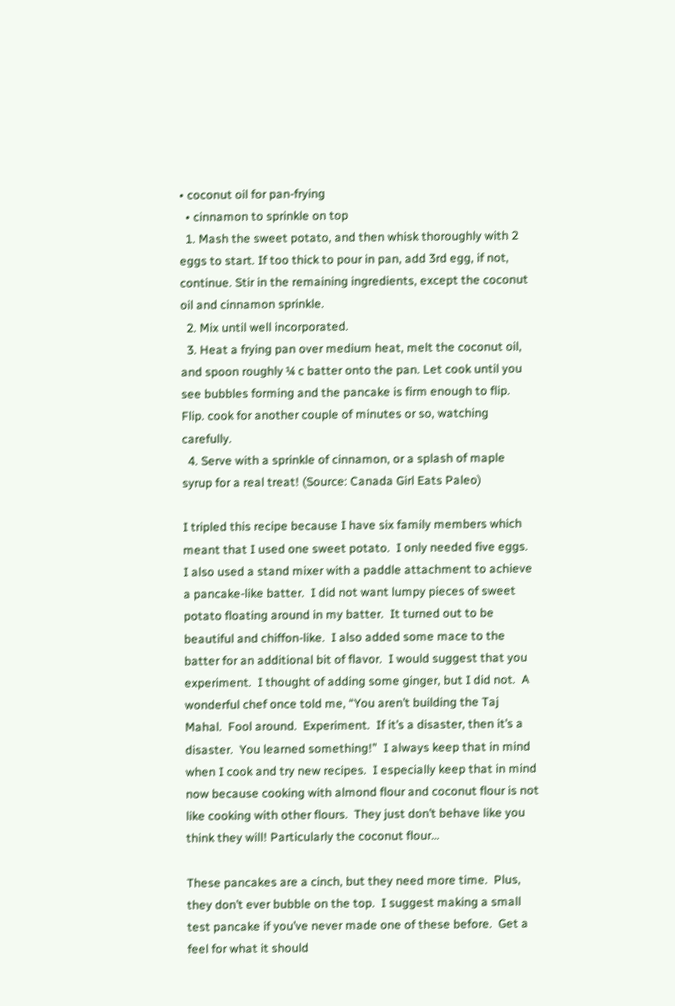• coconut oil for pan-frying
  • cinnamon to sprinkle on top
  1. Mash the sweet potato, and then whisk thoroughly with 2 eggs to start. If too thick to pour in pan, add 3rd egg, if not, continue. Stir in the remaining ingredients, except the coconut oil and cinnamon sprinkle.
  2. Mix until well incorporated.
  3. Heat a frying pan over medium heat, melt the coconut oil, and spoon roughly ¼ c batter onto the pan. Let cook until you see bubbles forming and the pancake is firm enough to flip. Flip. cook for another couple of minutes or so, watching carefully.
  4. Serve with a sprinkle of cinnamon, or a splash of maple syrup for a real treat! (Source: Canada Girl Eats Paleo)

I tripled this recipe because I have six family members which meant that I used one sweet potato.  I only needed five eggs.  I also used a stand mixer with a paddle attachment to achieve a pancake-like batter.  I did not want lumpy pieces of sweet potato floating around in my batter.  It turned out to be beautiful and chiffon-like.  I also added some mace to the batter for an additional bit of flavor.  I would suggest that you experiment.  I thought of adding some ginger, but I did not.  A wonderful chef once told me, “You aren’t building the Taj Mahal.  Fool around.  Experiment.  If it’s a disaster, then it’s a disaster.  You learned something!”  I always keep that in mind when I cook and try new recipes.  I especially keep that in mind now because cooking with almond flour and coconut flour is not like cooking with other flours.  They just don’t behave like you think they will! Particularly the coconut flour…

These pancakes are a cinch, but they need more time.  Plus, they don’t ever bubble on the top.  I suggest making a small test pancake if you’ve never made one of these before.  Get a feel for what it should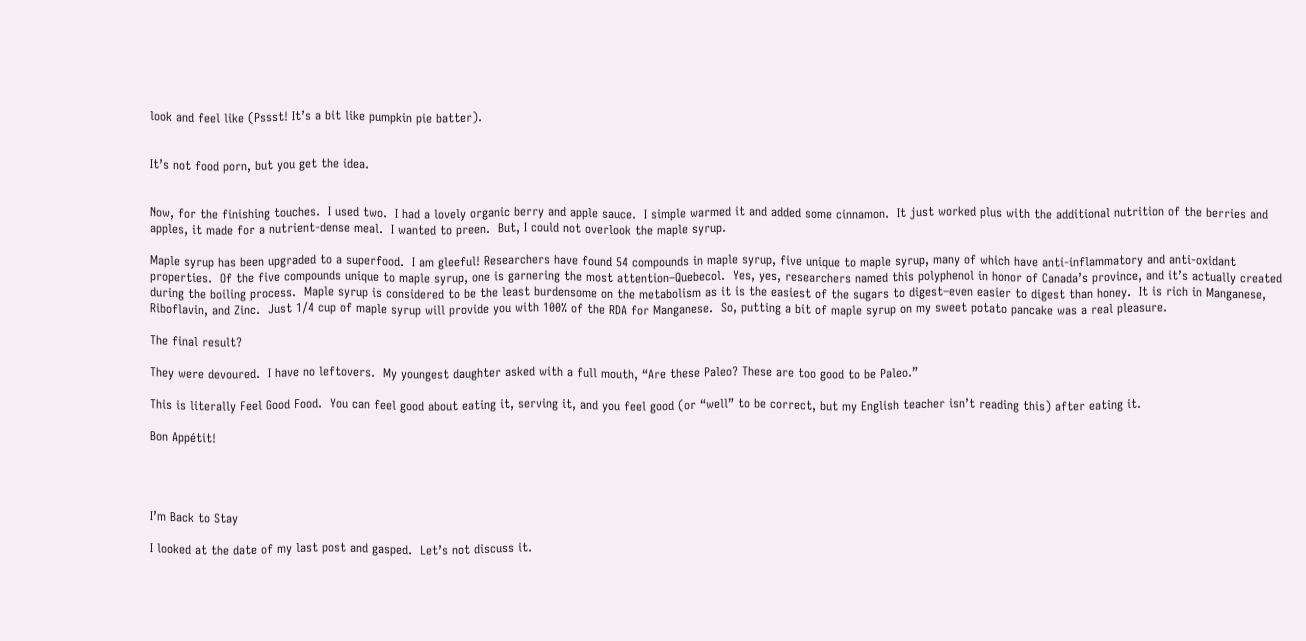look and feel like (Pssst! It’s a bit like pumpkin pie batter).


It’s not food porn, but you get the idea.


Now, for the finishing touches.  I used two.  I had a lovely organic berry and apple sauce.  I simple warmed it and added some cinnamon.  It just worked plus with the additional nutrition of the berries and apples, it made for a nutrient-dense meal.  I wanted to preen.  But, I could not overlook the maple syrup.

Maple syrup has been upgraded to a superfood.  I am gleeful! Researchers have found 54 compounds in maple syrup, five unique to maple syrup, many of which have anti-inflammatory and anti-oxidant properties.  Of the five compounds unique to maple syrup, one is garnering the most attention–Quebecol.  Yes, yes, researchers named this polyphenol in honor of Canada’s province, and it’s actually created during the boiling process.  Maple syrup is considered to be the least burdensome on the metabolism as it is the easiest of the sugars to digest–even easier to digest than honey.  It is rich in Manganese, Riboflavin, and Zinc.  Just 1/4 cup of maple syrup will provide you with 100% of the RDA for Manganese.  So, putting a bit of maple syrup on my sweet potato pancake was a real pleasure.

The final result?

They were devoured.  I have no leftovers.  My youngest daughter asked with a full mouth, “Are these Paleo? These are too good to be Paleo.”

This is literally Feel Good Food.  You can feel good about eating it, serving it, and you feel good (or “well” to be correct, but my English teacher isn’t reading this) after eating it.

Bon Appétit!




I’m Back to Stay

I looked at the date of my last post and gasped.  Let’s not discuss it.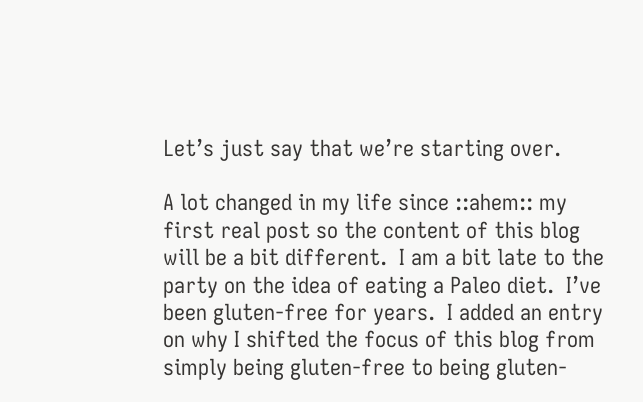Let’s just say that we’re starting over.

A lot changed in my life since ::ahem:: my first real post so the content of this blog will be a bit different.  I am a bit late to the party on the idea of eating a Paleo diet.  I’ve been gluten-free for years.  I added an entry on why I shifted the focus of this blog from simply being gluten-free to being gluten-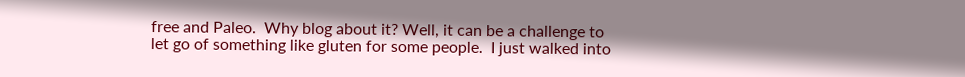free and Paleo.  Why blog about it? Well, it can be a challenge to let go of something like gluten for some people.  I just walked into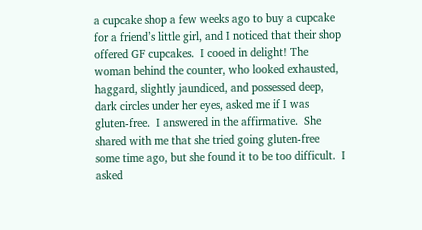a cupcake shop a few weeks ago to buy a cupcake for a friend’s little girl, and I noticed that their shop offered GF cupcakes.  I cooed in delight! The woman behind the counter, who looked exhausted, haggard, slightly jaundiced, and possessed deep, dark circles under her eyes, asked me if I was gluten-free.  I answered in the affirmative.  She shared with me that she tried going gluten-free some time ago, but she found it to be too difficult.  I asked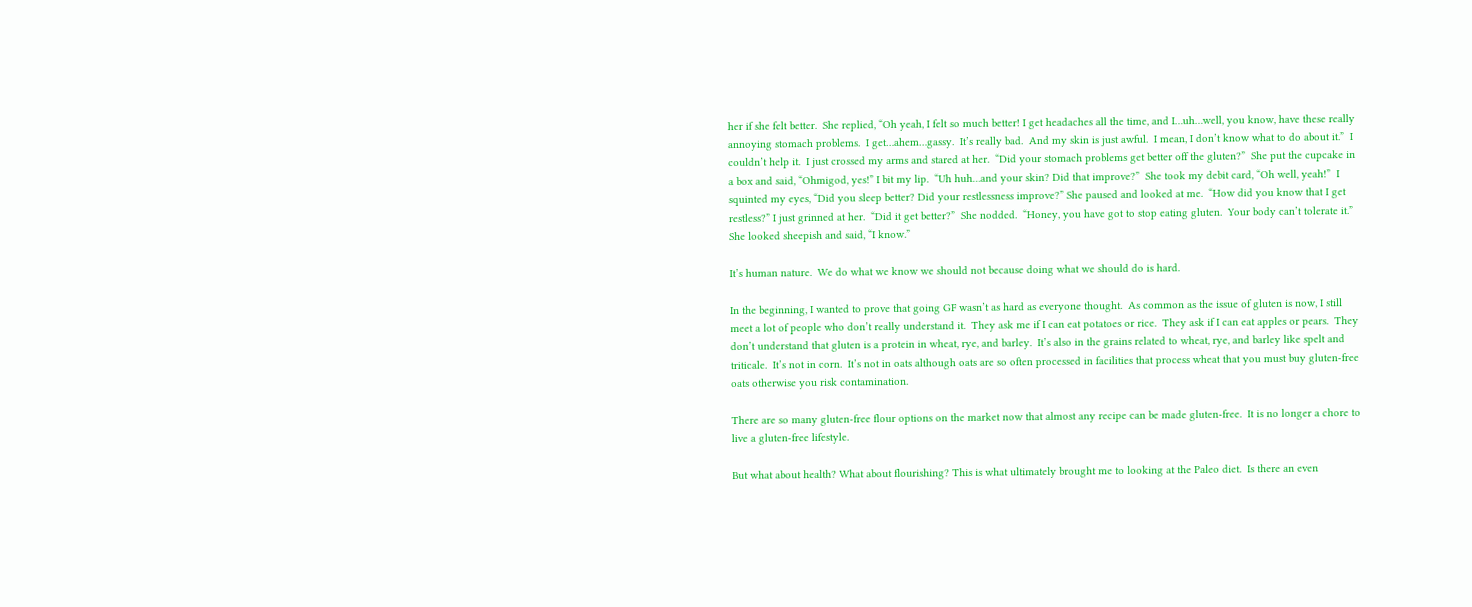her if she felt better.  She replied, “Oh yeah, I felt so much better! I get headaches all the time, and I…uh…well, you know, have these really annoying stomach problems.  I get…ahem…gassy.  It’s really bad.  And my skin is just awful.  I mean, I don’t know what to do about it.”  I couldn’t help it.  I just crossed my arms and stared at her.  “Did your stomach problems get better off the gluten?”  She put the cupcake in a box and said, “Ohmigod, yes!” I bit my lip.  “Uh huh…and your skin? Did that improve?”  She took my debit card, “Oh well, yeah!”  I squinted my eyes, “Did you sleep better? Did your restlessness improve?” She paused and looked at me.  “How did you know that I get restless?” I just grinned at her.  “Did it get better?”  She nodded.  “Honey, you have got to stop eating gluten.  Your body can’t tolerate it.”  She looked sheepish and said, “I know.”

It’s human nature.  We do what we know we should not because doing what we should do is hard.

In the beginning, I wanted to prove that going GF wasn’t as hard as everyone thought.  As common as the issue of gluten is now, I still meet a lot of people who don’t really understand it.  They ask me if I can eat potatoes or rice.  They ask if I can eat apples or pears.  They don’t understand that gluten is a protein in wheat, rye, and barley.  It’s also in the grains related to wheat, rye, and barley like spelt and triticale.  It’s not in corn.  It’s not in oats although oats are so often processed in facilities that process wheat that you must buy gluten-free oats otherwise you risk contamination.

There are so many gluten-free flour options on the market now that almost any recipe can be made gluten-free.  It is no longer a chore to live a gluten-free lifestyle.

But what about health? What about flourishing? This is what ultimately brought me to looking at the Paleo diet.  Is there an even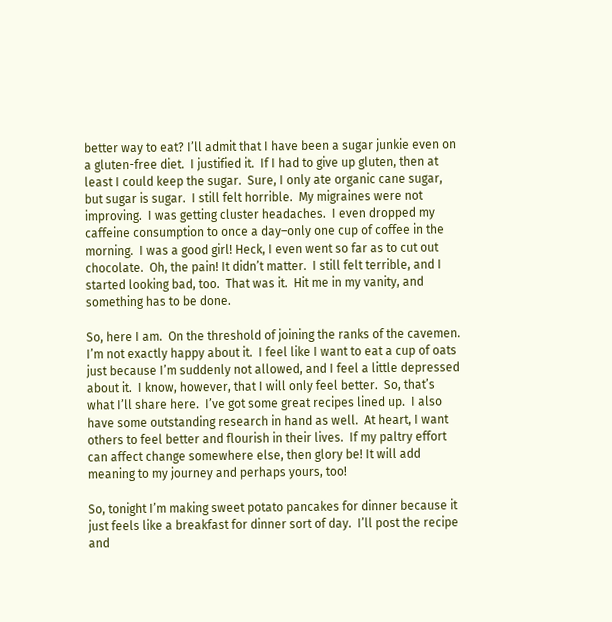better way to eat? I’ll admit that I have been a sugar junkie even on a gluten-free diet.  I justified it.  If I had to give up gluten, then at least I could keep the sugar.  Sure, I only ate organic cane sugar, but sugar is sugar.  I still felt horrible.  My migraines were not improving.  I was getting cluster headaches.  I even dropped my caffeine consumption to once a day–only one cup of coffee in the morning.  I was a good girl! Heck, I even went so far as to cut out chocolate.  Oh, the pain! It didn’t matter.  I still felt terrible, and I started looking bad, too.  That was it.  Hit me in my vanity, and something has to be done.

So, here I am.  On the threshold of joining the ranks of the cavemen.  I’m not exactly happy about it.  I feel like I want to eat a cup of oats just because I’m suddenly not allowed, and I feel a little depressed about it.  I know, however, that I will only feel better.  So, that’s what I’ll share here.  I’ve got some great recipes lined up.  I also have some outstanding research in hand as well.  At heart, I want others to feel better and flourish in their lives.  If my paltry effort can affect change somewhere else, then glory be! It will add meaning to my journey and perhaps yours, too!

So, tonight I’m making sweet potato pancakes for dinner because it just feels like a breakfast for dinner sort of day.  I’ll post the recipe and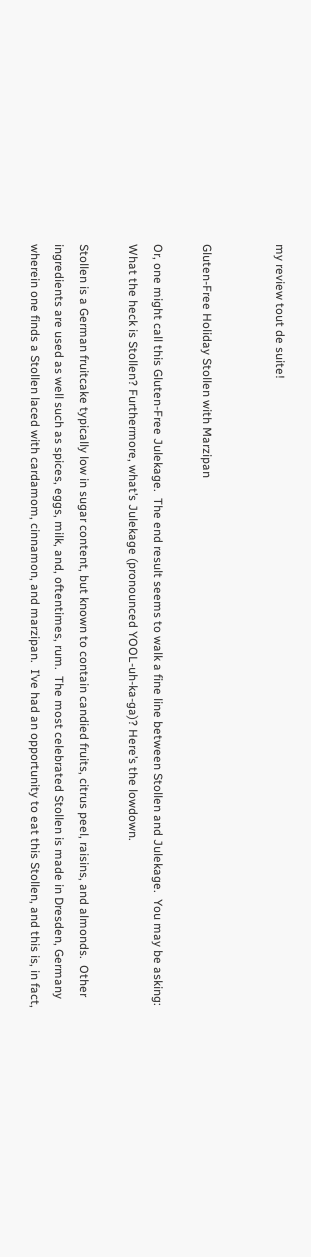my review tout de suite!


Gluten-Free Holiday Stollen with Marzipan

Or, one might call this Gluten-Free Julekage.  The end result seems to walk a fine line between Stollen and Julekage.  You may be asking: What the heck is Stollen? Furthermore, what’s Julekage (pronounced YOOL-uh-ka-ga)? Here’s the lowdown.

Stollen is a German fruitcake typically low in sugar content, but known to contain candied fruits, citrus peel, raisins, and almonds.  Other ingredients are used as well such as spices, eggs, milk, and, oftentimes, rum.  The most celebrated Stollen is made in Dresden, Germany wherein one finds a Stollen laced with cardamom, cinnamon, and marzipan.  I’ve had an opportunity to eat this Stollen, and this is, in fact,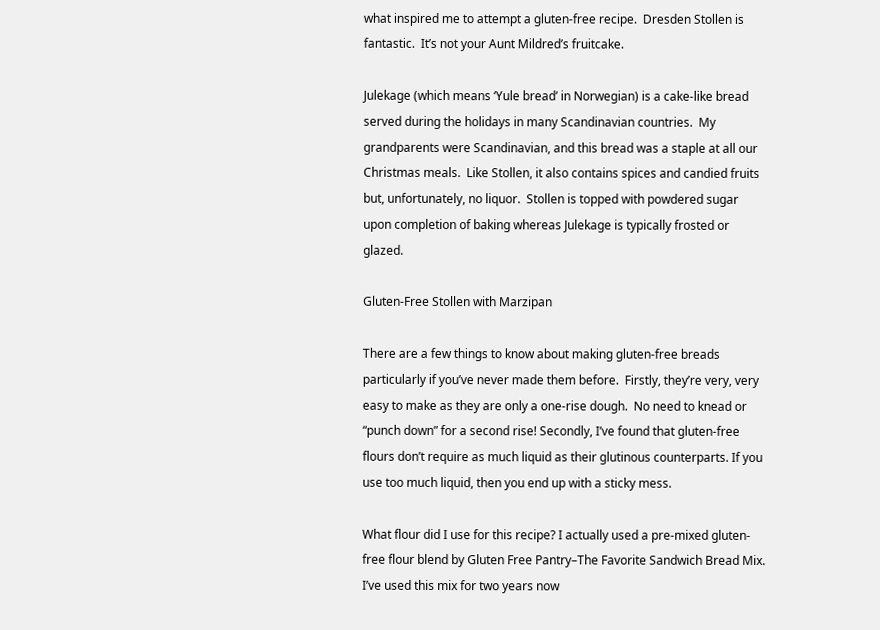what inspired me to attempt a gluten-free recipe.  Dresden Stollen is fantastic.  It’s not your Aunt Mildred’s fruitcake.

Julekage (which means ‘Yule bread’ in Norwegian) is a cake-like bread served during the holidays in many Scandinavian countries.  My grandparents were Scandinavian, and this bread was a staple at all our Christmas meals.  Like Stollen, it also contains spices and candied fruits but, unfortunately, no liquor.  Stollen is topped with powdered sugar upon completion of baking whereas Julekage is typically frosted or glazed.

Gluten-Free Stollen with Marzipan

There are a few things to know about making gluten-free breads particularly if you’ve never made them before.  Firstly, they’re very, very easy to make as they are only a one-rise dough.  No need to knead or “punch down” for a second rise! Secondly, I’ve found that gluten-free flours don’t require as much liquid as their glutinous counterparts. If you use too much liquid, then you end up with a sticky mess.

What flour did I use for this recipe? I actually used a pre-mixed gluten-free flour blend by Gluten Free Pantry–The Favorite Sandwich Bread Mix.  I’ve used this mix for two years now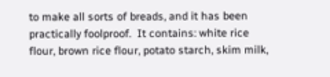to make all sorts of breads, and it has been practically foolproof.  It contains: white rice flour, brown rice flour, potato starch, skim milk,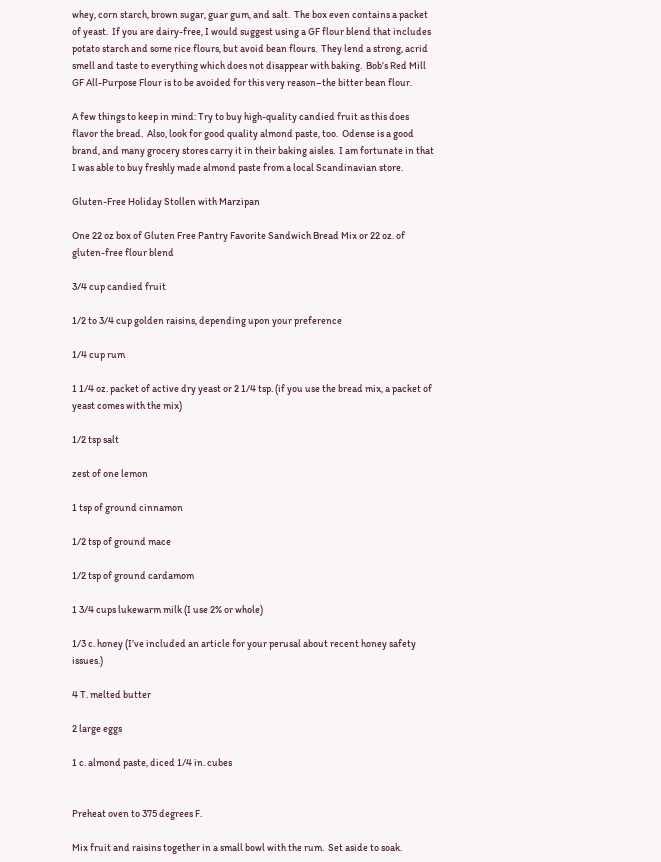whey, corn starch, brown sugar, guar gum, and salt.  The box even contains a packet of yeast.  If you are dairy-free, I would suggest using a GF flour blend that includes potato starch and some rice flours, but avoid bean flours.  They lend a strong, acrid smell and taste to everything which does not disappear with baking.  Bob’s Red Mill GF All-Purpose Flour is to be avoided for this very reason–the bitter bean flour.

A few things to keep in mind: Try to buy high-quality candied fruit as this does flavor the bread.  Also, look for good quality almond paste, too.  Odense is a good brand, and many grocery stores carry it in their baking aisles.  I am fortunate in that I was able to buy freshly made almond paste from a local Scandinavian store.

Gluten-Free Holiday Stollen with Marzipan

One 22 oz box of Gluten Free Pantry Favorite Sandwich Bread Mix or 22 oz. of gluten-free flour blend

3/4 cup candied fruit

1/2 to 3/4 cup golden raisins, depending upon your preference

1/4 cup rum

1 1/4 oz. packet of active dry yeast or 2 1/4 tsp. (if you use the bread mix, a packet of yeast comes with the mix)

1/2 tsp salt

zest of one lemon

1 tsp of ground cinnamon

1/2 tsp of ground mace

1/2 tsp of ground cardamom

1 3/4 cups lukewarm milk (I use 2% or whole)

1/3 c. honey (I’ve included an article for your perusal about recent honey safety issues.)

4 T. melted butter

2 large eggs

1 c. almond paste, diced 1/4 in. cubes


Preheat oven to 375 degrees F.

Mix fruit and raisins together in a small bowl with the rum.  Set aside to soak.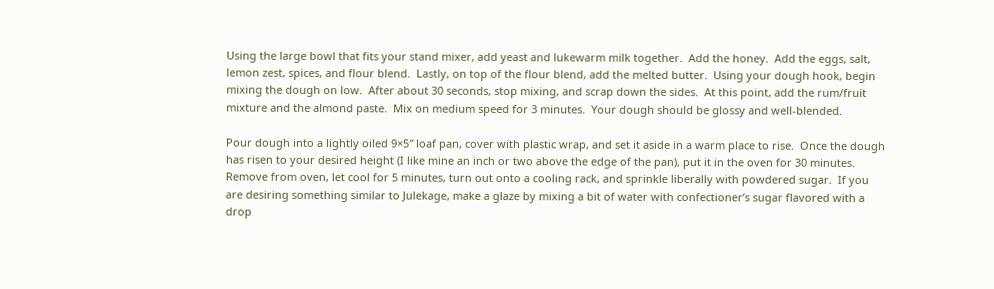Using the large bowl that fits your stand mixer, add yeast and lukewarm milk together.  Add the honey.  Add the eggs, salt, lemon zest, spices, and flour blend.  Lastly, on top of the flour blend, add the melted butter.  Using your dough hook, begin mixing the dough on low.  After about 30 seconds, stop mixing, and scrap down the sides.  At this point, add the rum/fruit mixture and the almond paste.  Mix on medium speed for 3 minutes.  Your dough should be glossy and well-blended.

Pour dough into a lightly oiled 9×5″ loaf pan, cover with plastic wrap, and set it aside in a warm place to rise.  Once the dough has risen to your desired height (I like mine an inch or two above the edge of the pan), put it in the oven for 30 minutes.  Remove from oven, let cool for 5 minutes, turn out onto a cooling rack, and sprinkle liberally with powdered sugar.  If you are desiring something similar to Julekage, make a glaze by mixing a bit of water with confectioner’s sugar flavored with a drop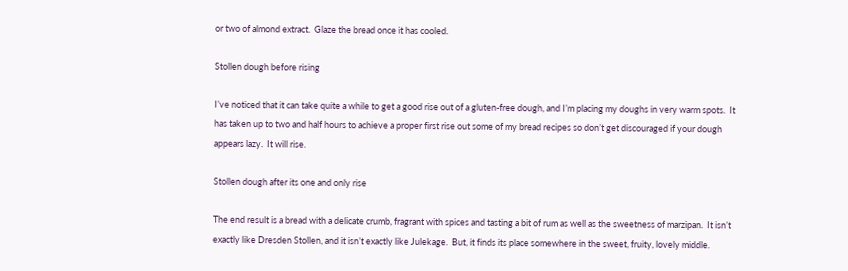or two of almond extract.  Glaze the bread once it has cooled.

Stollen dough before rising

I’ve noticed that it can take quite a while to get a good rise out of a gluten-free dough, and I’m placing my doughs in very warm spots.  It has taken up to two and half hours to achieve a proper first rise out some of my bread recipes so don’t get discouraged if your dough appears lazy.  It will rise.

Stollen dough after its one and only rise

The end result is a bread with a delicate crumb, fragrant with spices and tasting a bit of rum as well as the sweetness of marzipan.  It isn’t exactly like Dresden Stollen, and it isn’t exactly like Julekage.  But, it finds its place somewhere in the sweet, fruity, lovely middle.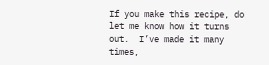If you make this recipe, do let me know how it turns out.  I’ve made it many times,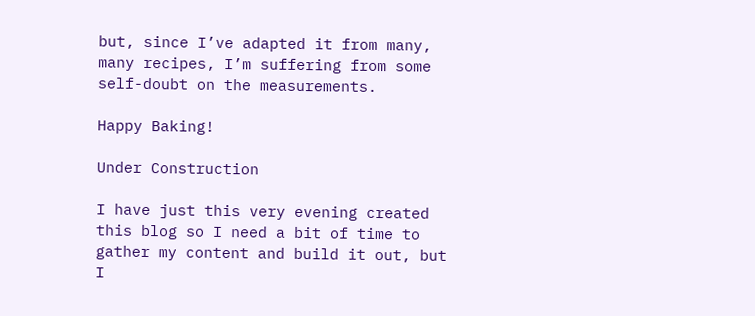but, since I’ve adapted it from many, many recipes, I’m suffering from some self-doubt on the measurements.

Happy Baking!

Under Construction

I have just this very evening created this blog so I need a bit of time to gather my content and build it out, but I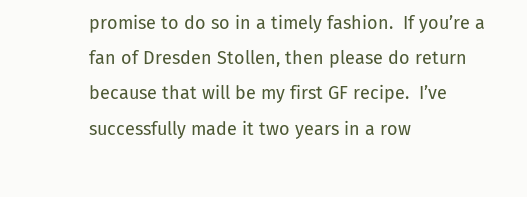promise to do so in a timely fashion.  If you’re a fan of Dresden Stollen, then please do return because that will be my first GF recipe.  I’ve successfully made it two years in a row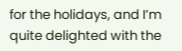for the holidays, and I’m quite delighted with the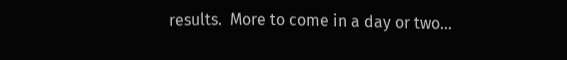results.  More to come in a day or two…